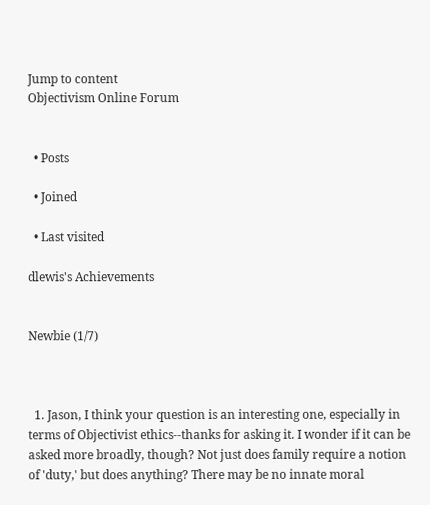Jump to content
Objectivism Online Forum


  • Posts

  • Joined

  • Last visited

dlewis's Achievements


Newbie (1/7)



  1. Jason, I think your question is an interesting one, especially in terms of Objectivist ethics--thanks for asking it. I wonder if it can be asked more broadly, though? Not just does family require a notion of 'duty,' but does anything? There may be no innate moral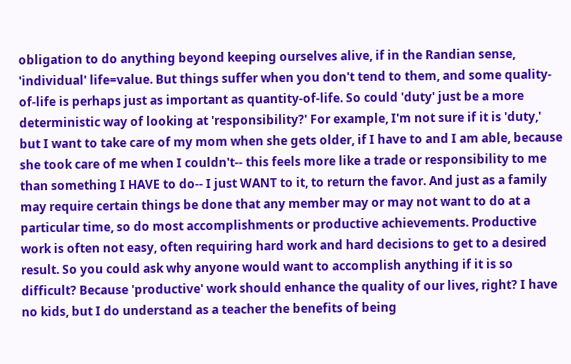obligation to do anything beyond keeping ourselves alive, if in the Randian sense, 'individual' life=value. But things suffer when you don't tend to them, and some quality-of-life is perhaps just as important as quantity-of-life. So could 'duty' just be a more deterministic way of looking at 'responsibility?' For example, I'm not sure if it is 'duty,' but I want to take care of my mom when she gets older, if I have to and I am able, because she took care of me when I couldn't-- this feels more like a trade or responsibility to me than something I HAVE to do-- I just WANT to it, to return the favor. And just as a family may require certain things be done that any member may or may not want to do at a particular time, so do most accomplishments or productive achievements. Productive work is often not easy, often requiring hard work and hard decisions to get to a desired result. So you could ask why anyone would want to accomplish anything if it is so difficult? Because 'productive' work should enhance the quality of our lives, right? I have no kids, but I do understand as a teacher the benefits of being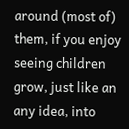around (most of) them, if you enjoy seeing children grow, just like an any idea, into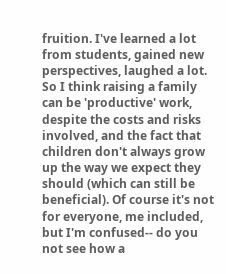fruition. I've learned a lot from students, gained new perspectives, laughed a lot. So I think raising a family can be 'productive' work, despite the costs and risks involved, and the fact that children don't always grow up the way we expect they should (which can still be beneficial). Of course it's not for everyone, me included, but I'm confused-- do you not see how a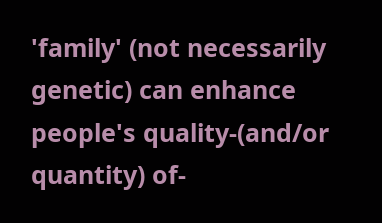'family' (not necessarily genetic) can enhance people's quality-(and/or quantity) of-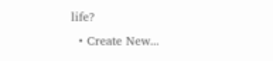life?
  • Create New...